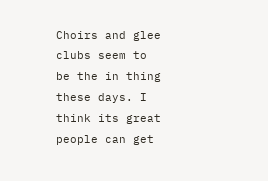Choirs and glee clubs seem to be the in thing these days. I think its great people can get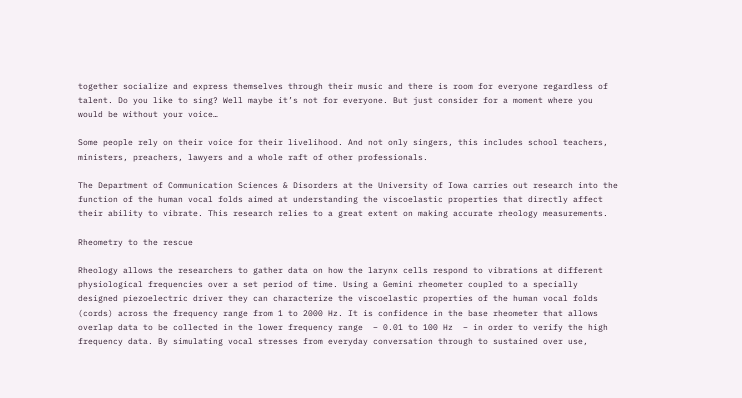together socialize and express themselves through their music and there is room for everyone regardless of talent. Do you like to sing? Well maybe it’s not for everyone. But just consider for a moment where you would be without your voice…

Some people rely on their voice for their livelihood. And not only singers, this includes school teachers, ministers, preachers, lawyers and a whole raft of other professionals.

The Department of Communication Sciences & Disorders at the University of Iowa carries out research into the function of the human vocal folds aimed at understanding the viscoelastic properties that directly affect their ability to vibrate. This research relies to a great extent on making accurate rheology measurements.

Rheometry to the rescue

Rheology allows the researchers to gather data on how the larynx cells respond to vibrations at different physiological frequencies over a set period of time. Using a Gemini rheometer coupled to a specially designed piezoelectric driver they can characterize the viscoelastic properties of the human vocal folds (cords) across the frequency range from 1 to 2000 Hz. It is confidence in the base rheometer that allows overlap data to be collected in the lower frequency range  – 0.01 to 100 Hz  – in order to verify the high frequency data. By simulating vocal stresses from everyday conversation through to sustained over use,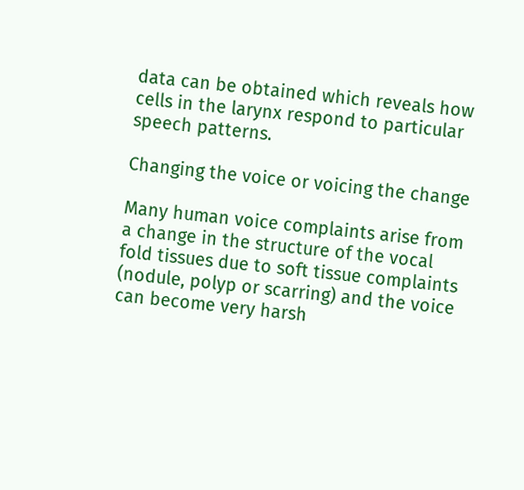data can be obtained which reveals how cells in the larynx respond to particular speech patterns.

Changing the voice or voicing the change

Many human voice complaints arise from a change in the structure of the vocal fold tissues due to soft tissue complaints (nodule, polyp or scarring) and the voice can become very harsh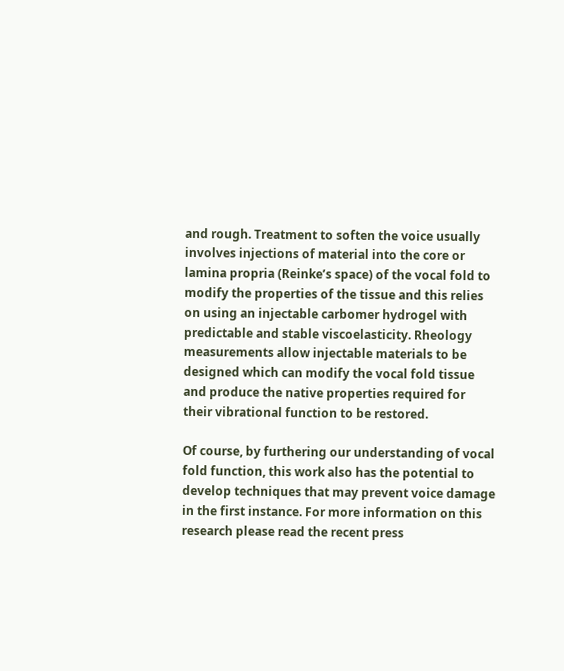and rough. Treatment to soften the voice usually involves injections of material into the core or lamina propria (Reinke’s space) of the vocal fold to modify the properties of the tissue and this relies on using an injectable carbomer hydrogel with predictable and stable viscoelasticity. Rheology measurements allow injectable materials to be designed which can modify the vocal fold tissue and produce the native properties required for their vibrational function to be restored.

Of course, by furthering our understanding of vocal fold function, this work also has the potential to develop techniques that may prevent voice damage in the first instance. For more information on this research please read the recent press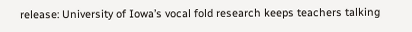release: University of Iowa’s vocal fold research keeps teachers talking